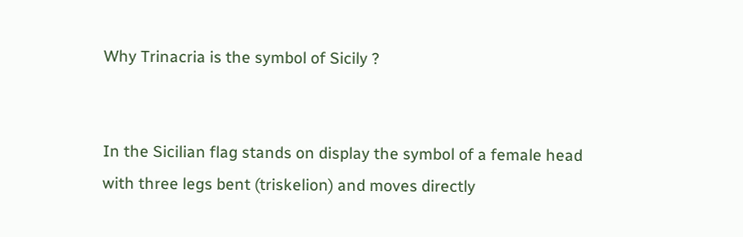Why Trinacria is the symbol of Sicily ?


In the Sicilian flag stands on display the symbol of a female head with three legs bent (triskelion) and moves directly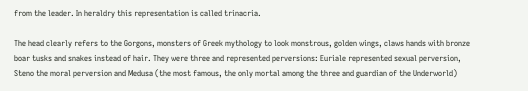from the leader. In heraldry this representation is called trinacria.

The head clearly refers to the Gorgons, monsters of Greek mythology to look monstrous, golden wings, claws hands with bronze boar tusks and snakes instead of hair. They were three and represented perversions: Euriale represented sexual perversion, Steno the moral perversion and Medusa (the most famous, the only mortal among the three and guardian of the Underworld)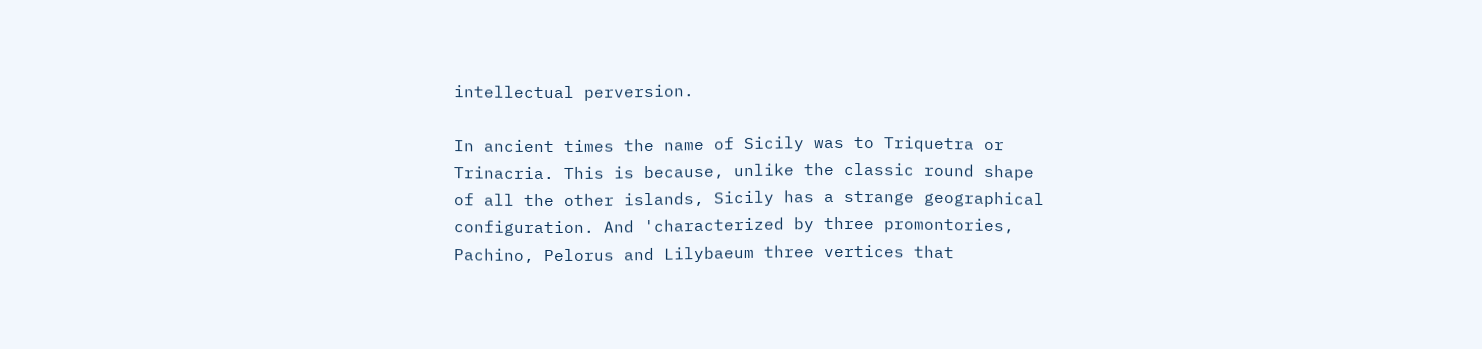intellectual perversion.

In ancient times the name of Sicily was to Triquetra or Trinacria. This is because, unlike the classic round shape of all the other islands, Sicily has a strange geographical configuration. And 'characterized by three promontories, Pachino, Pelorus and Lilybaeum three vertices that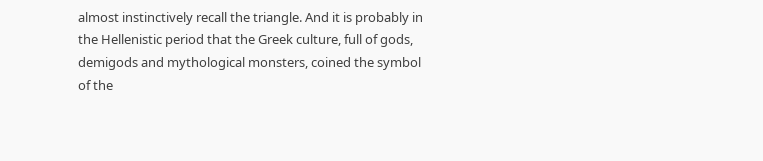almost instinctively recall the triangle. And it is probably in the Hellenistic period that the Greek culture, full of gods, demigods and mythological monsters, coined the symbol of the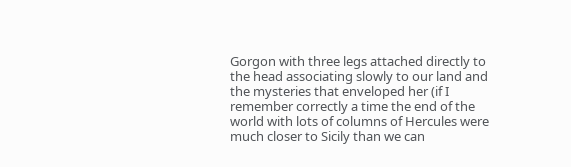Gorgon with three legs attached directly to the head associating slowly to our land and the mysteries that enveloped her (if I remember correctly a time the end of the world with lots of columns of Hercules were much closer to Sicily than we can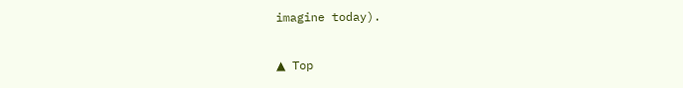imagine today).

▲ Top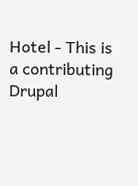Hotel - This is a contributing Drupal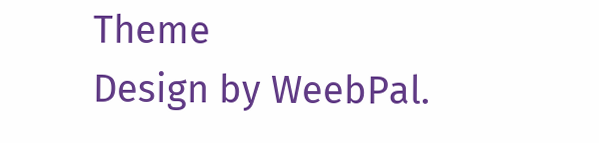Theme
Design by WeebPal.